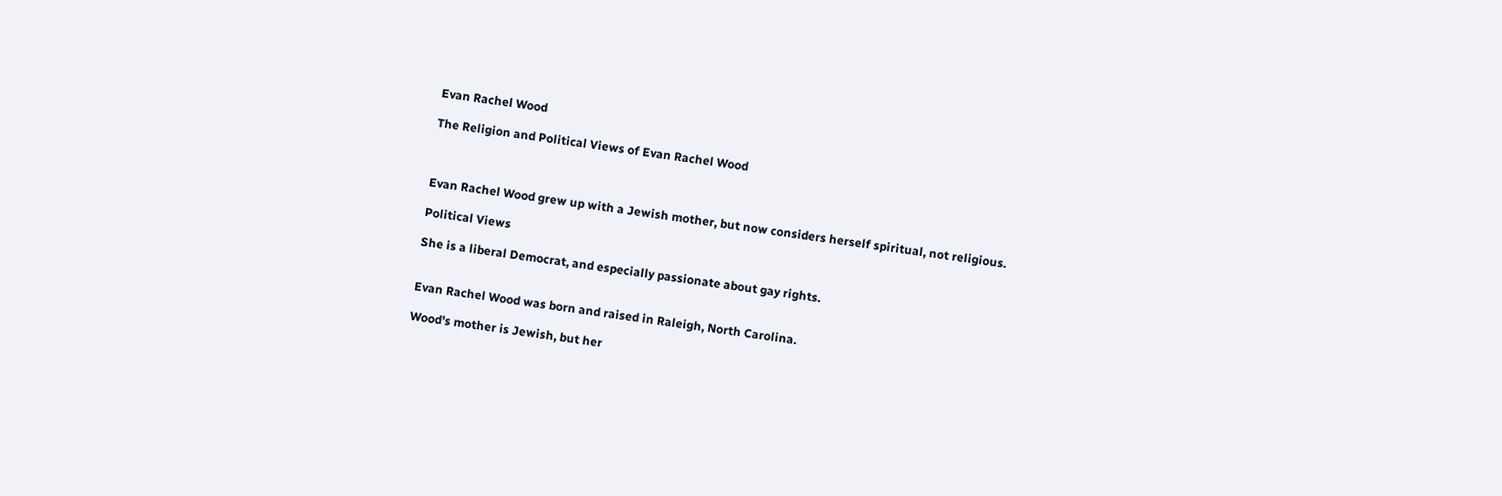Evan Rachel Wood

The Religion and Political Views of Evan Rachel Wood



Evan Rachel Wood grew up with a Jewish mother, but now considers herself spiritual, not religious.

Political Views

She is a liberal Democrat, and especially passionate about gay rights.


Evan Rachel Wood was born and raised in Raleigh, North Carolina.

Wood's mother is Jewish, but her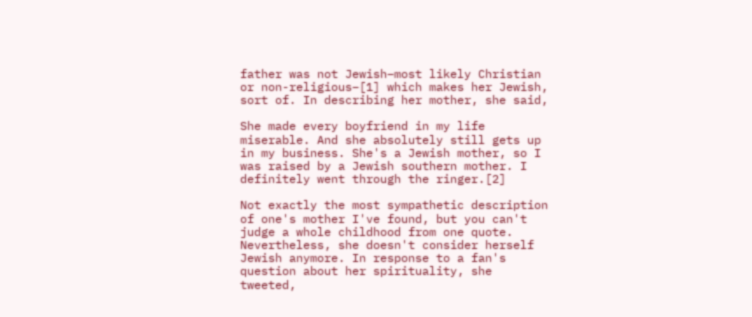father was not Jewish–most likely Christian or non-religious–[1] which makes her Jewish, sort of. In describing her mother, she said,

She made every boyfriend in my life miserable. And she absolutely still gets up in my business. She's a Jewish mother, so I was raised by a Jewish southern mother. I definitely went through the ringer.[2]

Not exactly the most sympathetic description of one's mother I've found, but you can't judge a whole childhood from one quote. Nevertheless, she doesn't consider herself Jewish anymore. In response to a fan's question about her spirituality, she tweeted,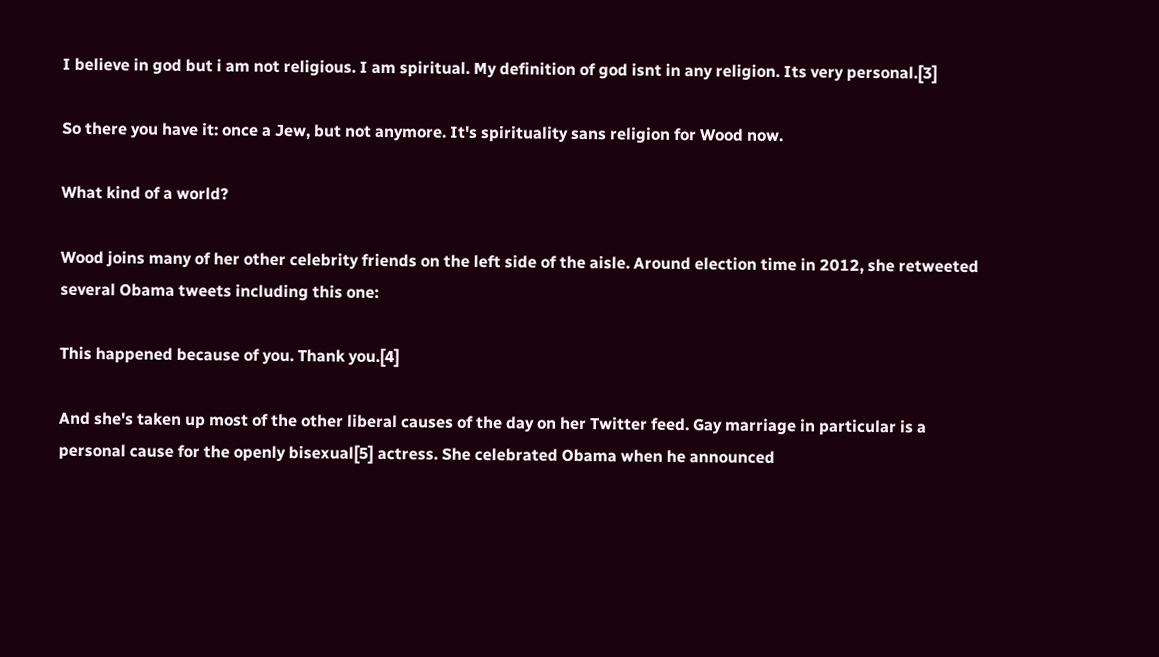I believe in god but i am not religious. I am spiritual. My definition of god isnt in any religion. Its very personal.[3]

So there you have it: once a Jew, but not anymore. It's spirituality sans religion for Wood now.

What kind of a world?

Wood joins many of her other celebrity friends on the left side of the aisle. Around election time in 2012, she retweeted several Obama tweets including this one:

This happened because of you. Thank you.[4]

And she's taken up most of the other liberal causes of the day on her Twitter feed. Gay marriage in particular is a personal cause for the openly bisexual[5] actress. She celebrated Obama when he announced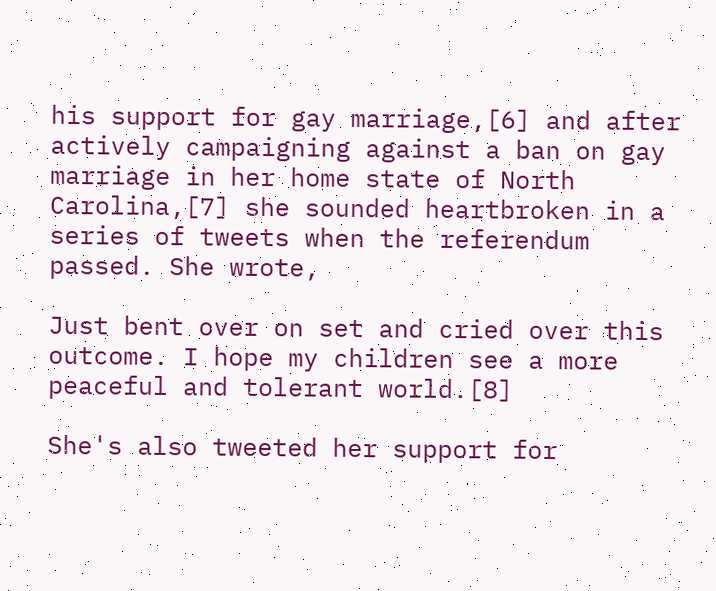his support for gay marriage,[6] and after actively campaigning against a ban on gay marriage in her home state of North Carolina,[7] she sounded heartbroken in a series of tweets when the referendum passed. She wrote,

Just bent over on set and cried over this outcome. I hope my children see a more peaceful and tolerant world.[8]

She's also tweeted her support for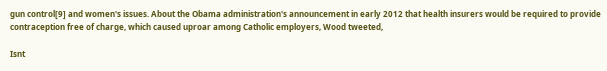gun control[9] and women's issues. About the Obama administration's announcement in early 2012 that health insurers would be required to provide contraception free of charge, which caused uproar among Catholic employers, Wood tweeted,

Isnt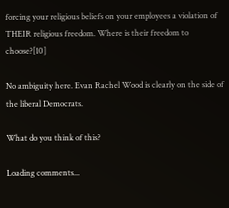forcing your religious beliefs on your employees a violation of THEIR religious freedom. Where is their freedom to choose?[10]

No ambiguity here. Evan Rachel Wood is clearly on the side of the liberal Democrats.

What do you think of this?

Loading comments...